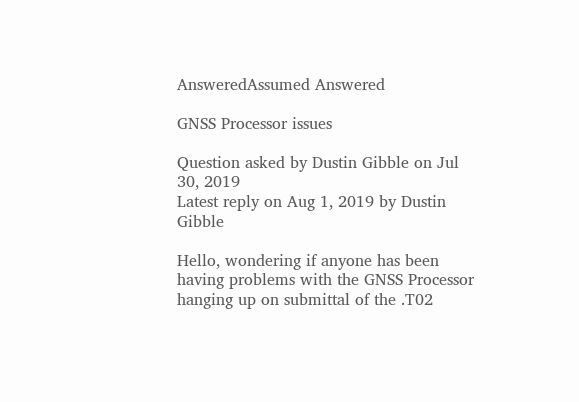AnsweredAssumed Answered

GNSS Processor issues

Question asked by Dustin Gibble on Jul 30, 2019
Latest reply on Aug 1, 2019 by Dustin Gibble

Hello, wondering if anyone has been having problems with the GNSS Processor hanging up on submittal of the .T02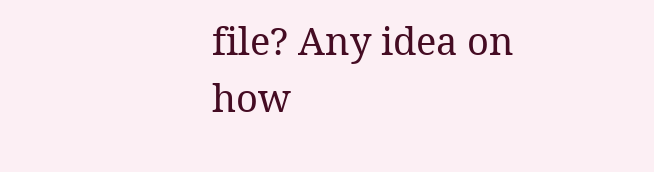file? Any idea on how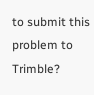to submit this problem to Trimble?